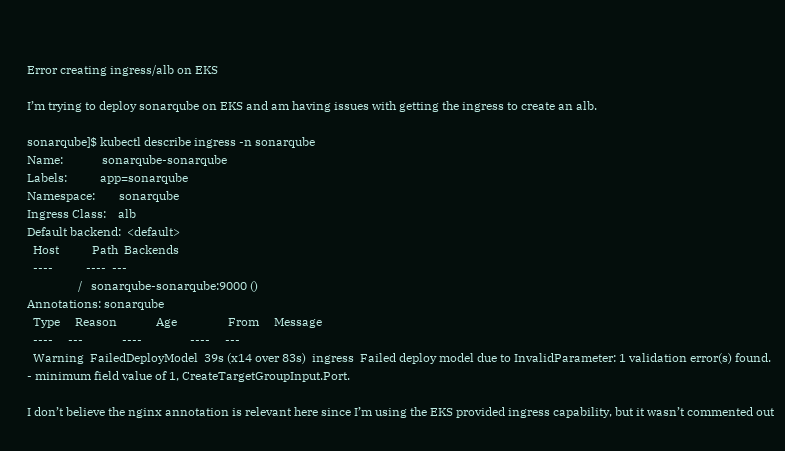Error creating ingress/alb on EKS

I’m trying to deploy sonarqube on EKS and am having issues with getting the ingress to create an alb.

sonarqube]$ kubectl describe ingress -n sonarqube
Name:             sonarqube-sonarqube
Labels:           app=sonarqube
Namespace:        sonarqube
Ingress Class:    alb
Default backend:  <default>
  Host           Path  Backends
  ----           ----  ---
                 /   sonarqube-sonarqube:9000 ()
Annotations: sonarqube
  Type     Reason             Age                 From     Message
  ----     ---             ----                ----     ---
  Warning  FailedDeployModel  39s (x14 over 83s)  ingress  Failed deploy model due to InvalidParameter: 1 validation error(s) found.
- minimum field value of 1, CreateTargetGroupInput.Port.

I don’t believe the nginx annotation is relevant here since I’m using the EKS provided ingress capability, but it wasn’t commented out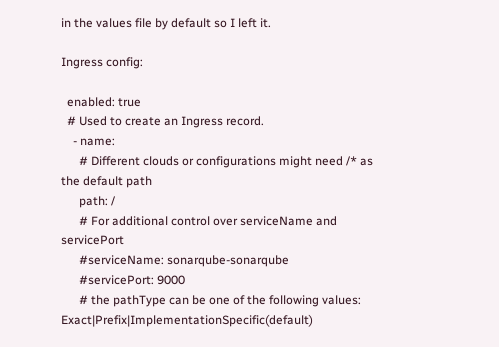in the values file by default so I left it.

Ingress config:

  enabled: true
  # Used to create an Ingress record.
    - name:
      # Different clouds or configurations might need /* as the default path
      path: /
      # For additional control over serviceName and servicePort
      #serviceName: sonarqube-sonarqube
      #servicePort: 9000
      # the pathType can be one of the following values: Exact|Prefix|ImplementationSpecific(default)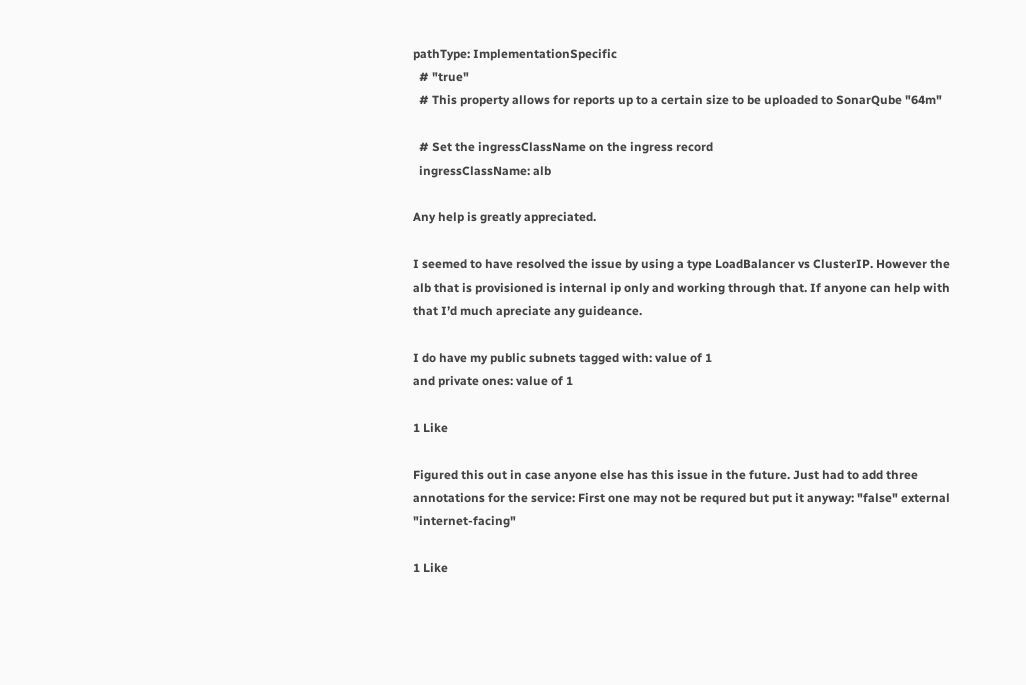pathType: ImplementationSpecific
  # "true"
  # This property allows for reports up to a certain size to be uploaded to SonarQube "64m"

  # Set the ingressClassName on the ingress record
  ingressClassName: alb

Any help is greatly appreciated.

I seemed to have resolved the issue by using a type LoadBalancer vs ClusterIP. However the alb that is provisioned is internal ip only and working through that. If anyone can help with that I’d much apreciate any guideance.

I do have my public subnets tagged with: value of 1
and private ones: value of 1

1 Like

Figured this out in case anyone else has this issue in the future. Just had to add three annotations for the service: First one may not be requred but put it anyway: "false" external "internet-facing"

1 Like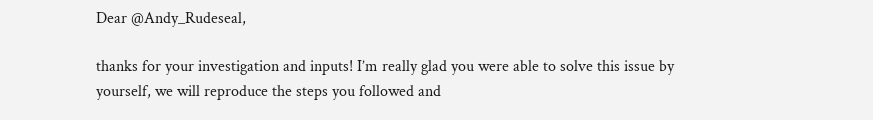Dear @Andy_Rudeseal,

thanks for your investigation and inputs! I’m really glad you were able to solve this issue by yourself, we will reproduce the steps you followed and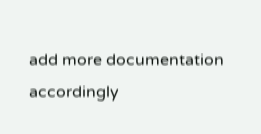add more documentation accordingly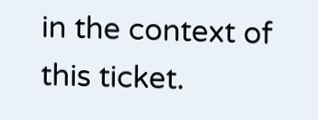in the context of this ticket.